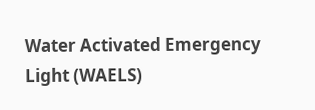Water Activated Emergency Light (WAELS)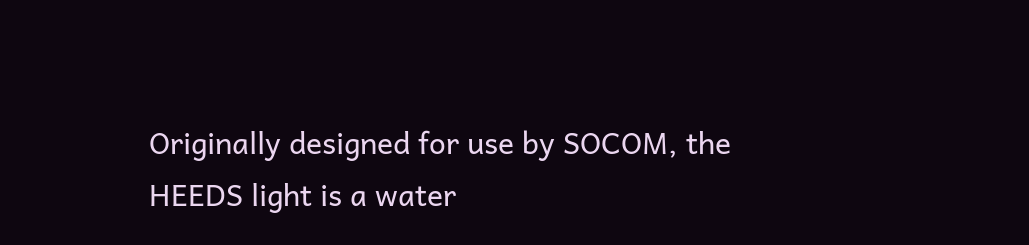Originally designed for use by SOCOM, the HEEDS light is a water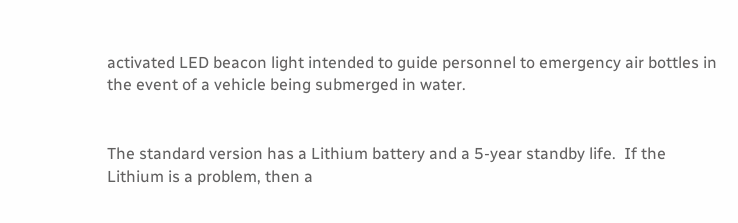activated LED beacon light intended to guide personnel to emergency air bottles in the event of a vehicle being submerged in water.


The standard version has a Lithium battery and a 5-year standby life.  If the Lithium is a problem, then a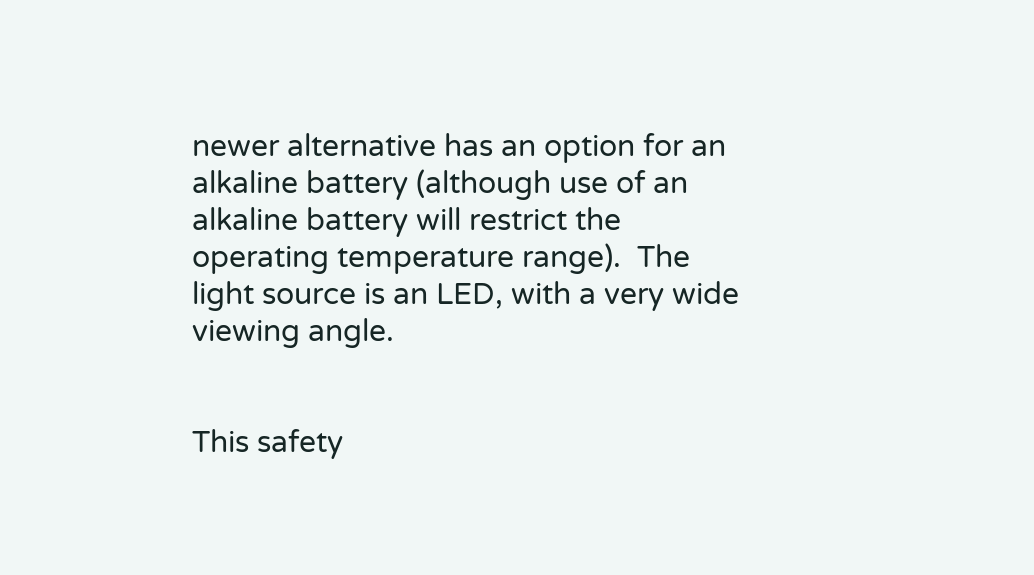newer alternative has an option for an alkaline battery (although use of an alkaline battery will restrict the operating temperature range).  The light source is an LED, with a very wide viewing angle.


This safety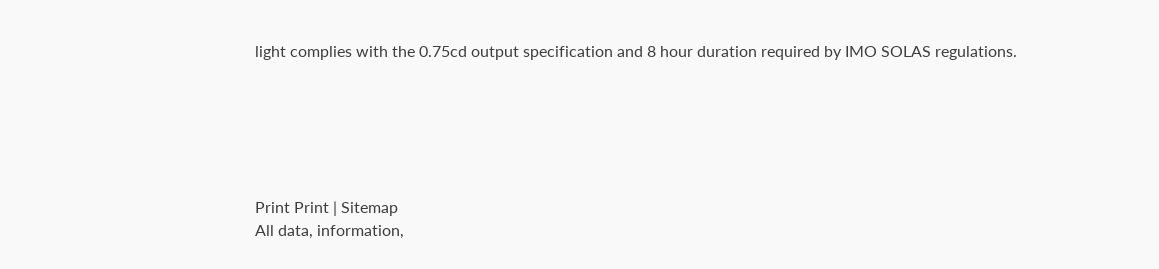light complies with the 0.75cd output specification and 8 hour duration required by IMO SOLAS regulations.






Print Print | Sitemap
All data, information,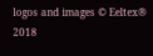logos and images © Eeltex® 2018